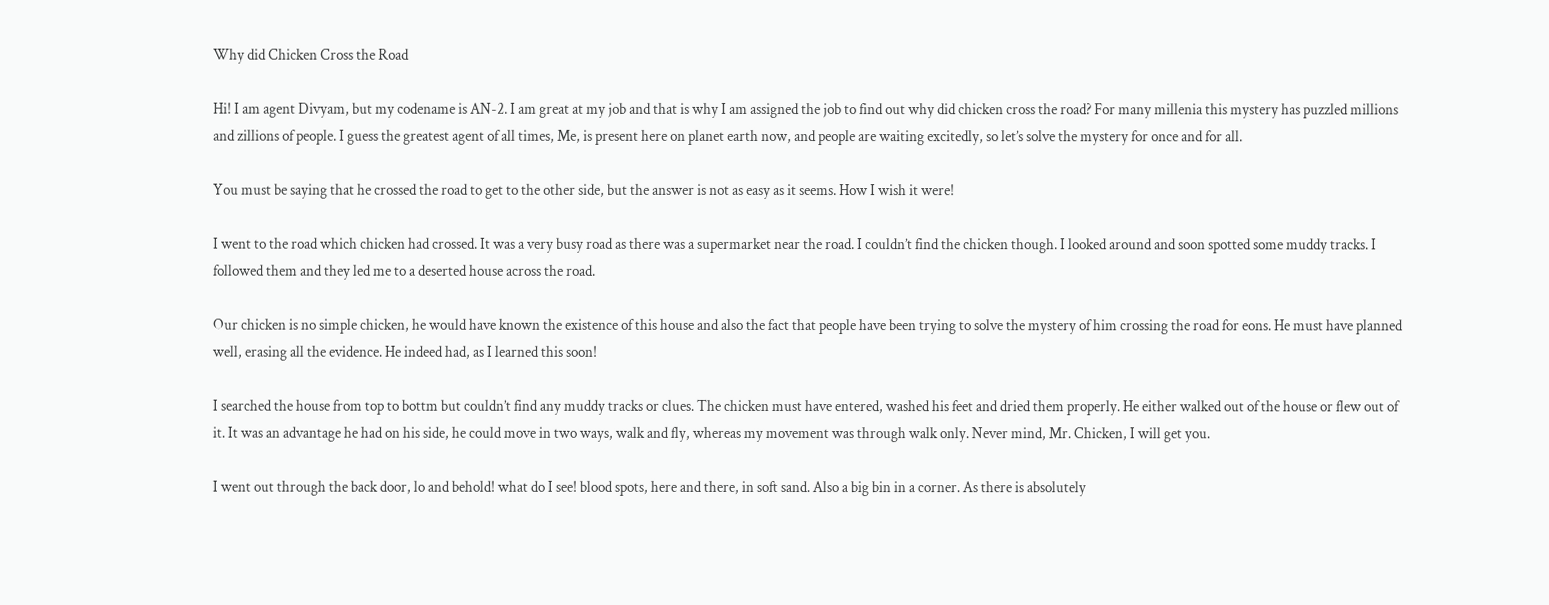Why did Chicken Cross the Road

Hi! I am agent Divyam, but my codename is AN-2. I am great at my job and that is why I am assigned the job to find out why did chicken cross the road? For many millenia this mystery has puzzled millions and zillions of people. I guess the greatest agent of all times, Me, is present here on planet earth now, and people are waiting excitedly, so let’s solve the mystery for once and for all.

You must be saying that he crossed the road to get to the other side, but the answer is not as easy as it seems. How I wish it were!

I went to the road which chicken had crossed. It was a very busy road as there was a supermarket near the road. I couldn’t find the chicken though. I looked around and soon spotted some muddy tracks. I followed them and they led me to a deserted house across the road.

Our chicken is no simple chicken, he would have known the existence of this house and also the fact that people have been trying to solve the mystery of him crossing the road for eons. He must have planned well, erasing all the evidence. He indeed had, as I learned this soon!

I searched the house from top to bottm but couldn’t find any muddy tracks or clues. The chicken must have entered, washed his feet and dried them properly. He either walked out of the house or flew out of it. It was an advantage he had on his side, he could move in two ways, walk and fly, whereas my movement was through walk only. Never mind, Mr. Chicken, I will get you.

I went out through the back door, lo and behold! what do I see! blood spots, here and there, in soft sand. Also a big bin in a corner. As there is absolutely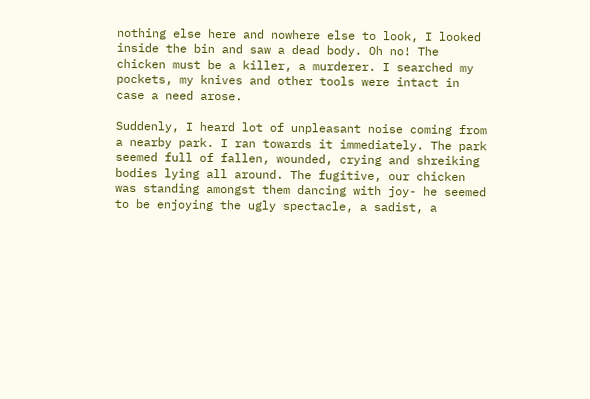nothing else here and nowhere else to look, I looked inside the bin and saw a dead body. Oh no! The chicken must be a killer, a murderer. I searched my pockets, my knives and other tools were intact in case a need arose.

Suddenly, I heard lot of unpleasant noise coming from a nearby park. I ran towards it immediately. The park seemed full of fallen, wounded, crying and shreiking bodies lying all around. The fugitive, our chicken was standing amongst them dancing with joy- he seemed to be enjoying the ugly spectacle, a sadist, a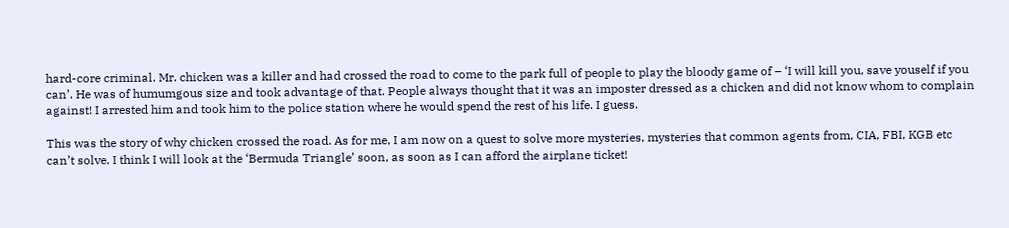hard-core criminal. Mr. chicken was a killer and had crossed the road to come to the park full of people to play the bloody game of – ‘I will kill you, save youself if you can’. He was of humumgous size and took advantage of that. People always thought that it was an imposter dressed as a chicken and did not know whom to complain against! I arrested him and took him to the police station where he would spend the rest of his life. I guess.

This was the story of why chicken crossed the road. As for me, I am now on a quest to solve more mysteries, mysteries that common agents from, CIA, FBI, KGB etc can’t solve. I think I will look at the ‘Bermuda Triangle’ soon, as soon as I can afford the airplane ticket!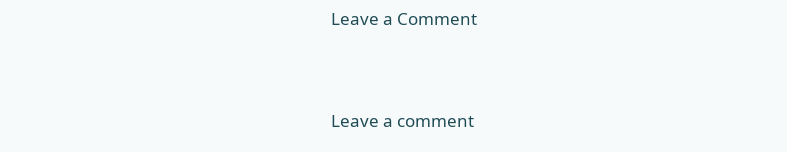Leave a Comment



Leave a comment